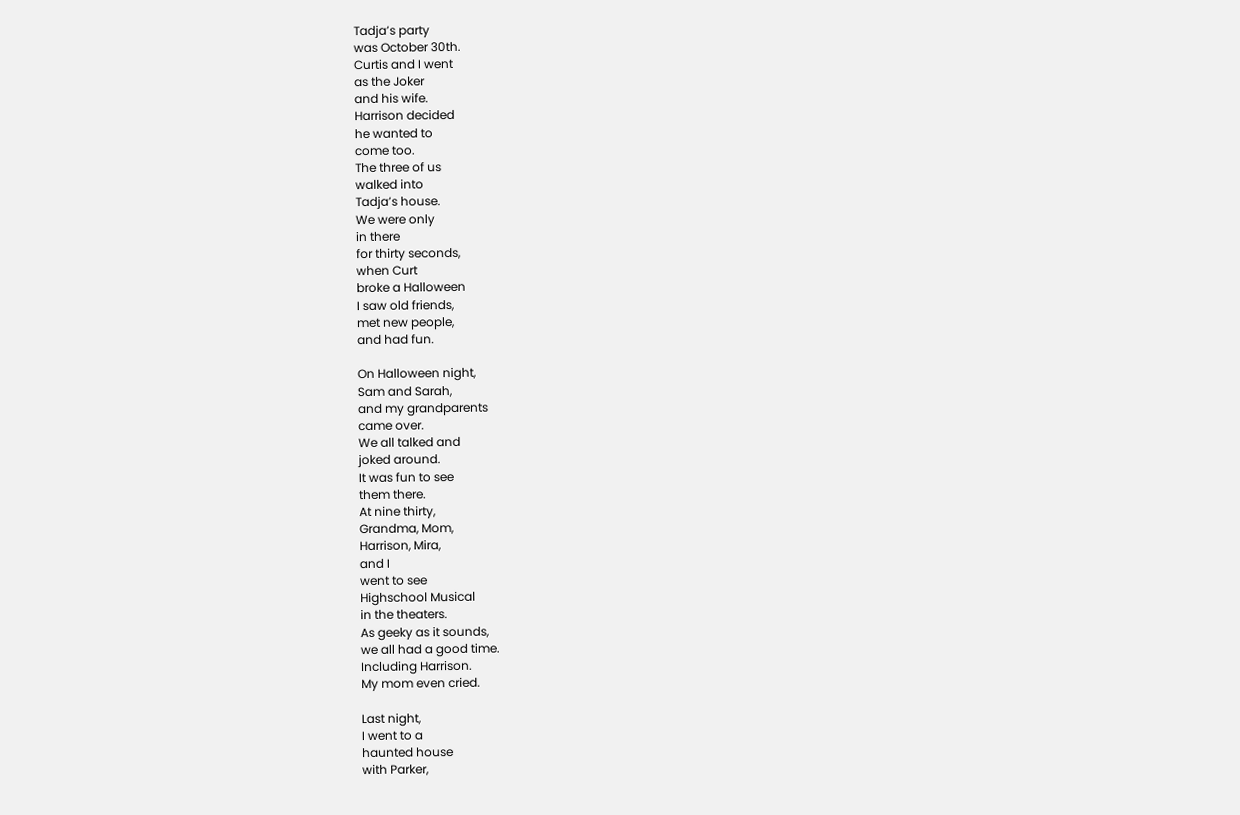Tadja’s party
was October 30th.
Curtis and I went
as the Joker
and his wife.
Harrison decided
he wanted to
come too.
The three of us
walked into
Tadja’s house.
We were only
in there
for thirty seconds,
when Curt
broke a Halloween
I saw old friends,
met new people,
and had fun.

On Halloween night,
Sam and Sarah,
and my grandparents
came over.
We all talked and
joked around.
It was fun to see
them there.
At nine thirty,
Grandma, Mom,
Harrison, Mira,
and I
went to see
Highschool Musical
in the theaters.
As geeky as it sounds,
we all had a good time.
Including Harrison.
My mom even cried.

Last night,
I went to a
haunted house
with Parker,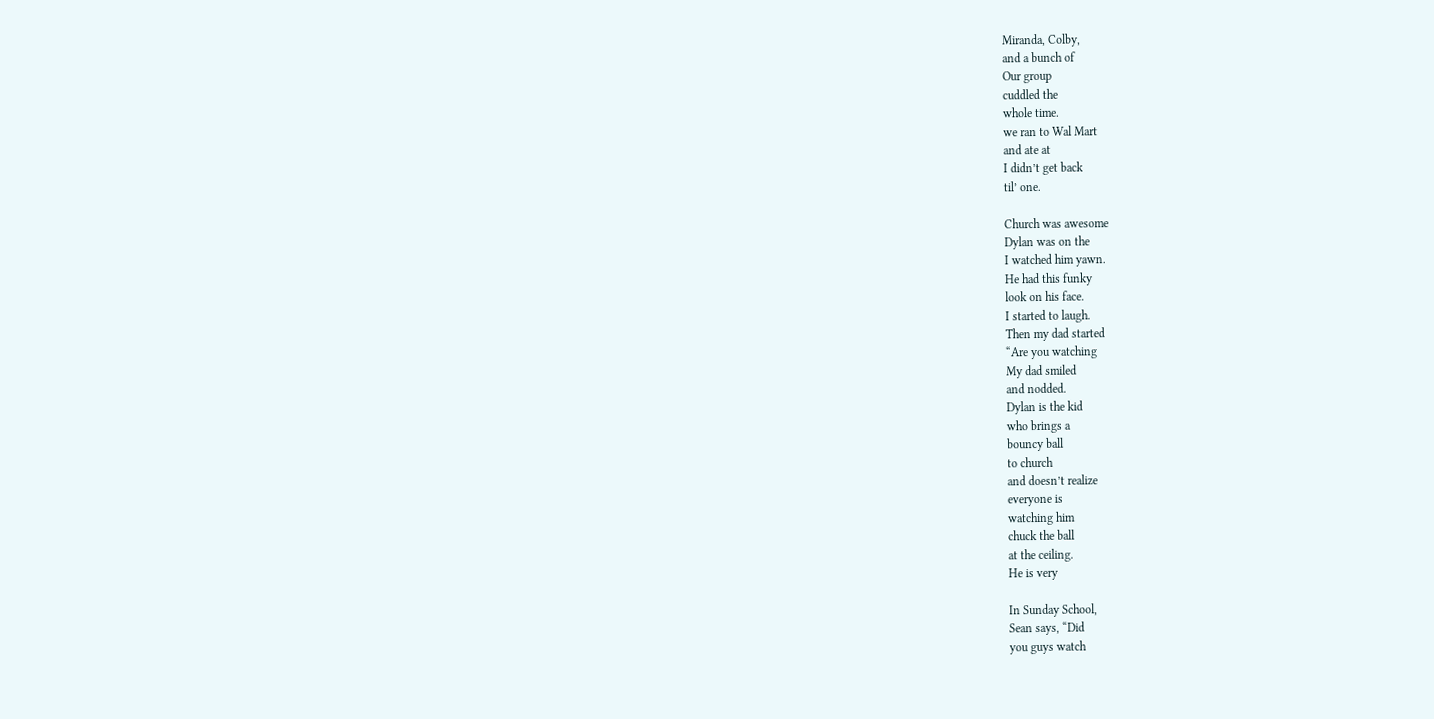Miranda, Colby,
and a bunch of
Our group
cuddled the
whole time.
we ran to Wal Mart
and ate at
I didn’t get back
til’ one.

Church was awesome
Dylan was on the
I watched him yawn.
He had this funky
look on his face.
I started to laugh.
Then my dad started
“Are you watching
My dad smiled
and nodded.
Dylan is the kid
who brings a
bouncy ball
to church
and doesn’t realize
everyone is
watching him
chuck the ball
at the ceiling.
He is very

In Sunday School,
Sean says, “Did
you guys watch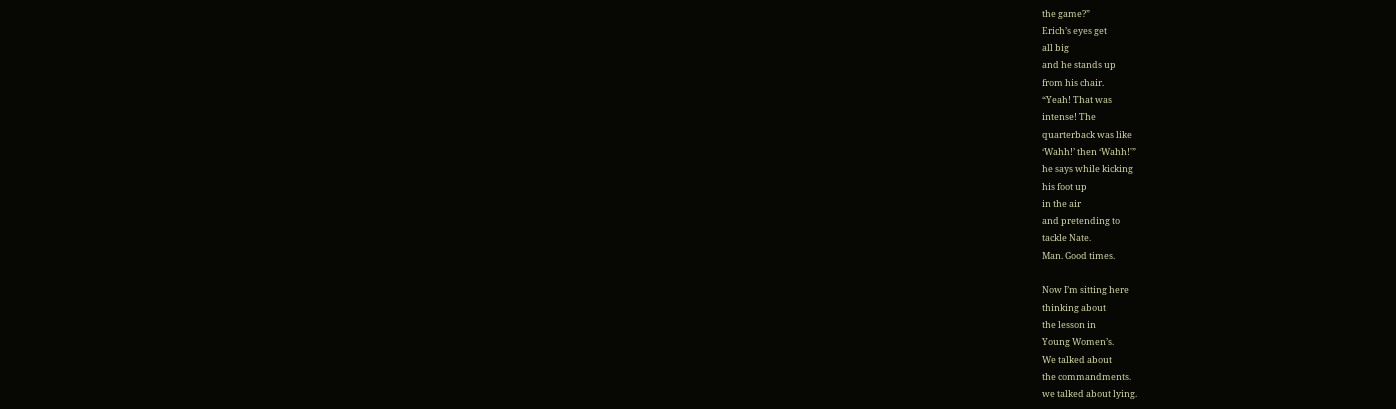the game?”
Erich’s eyes get
all big
and he stands up
from his chair.
“Yeah! That was
intense! The
quarterback was like
‘Wahh!’ then ‘Wahh!'”
he says while kicking
his foot up
in the air
and pretending to
tackle Nate.
Man. Good times.

Now I’m sitting here
thinking about
the lesson in
Young Women’s.
We talked about
the commandments.
we talked about lying.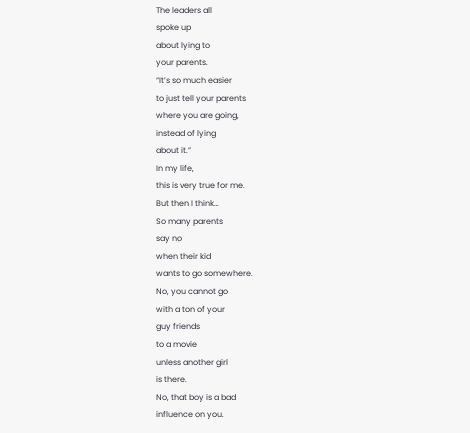The leaders all
spoke up
about lying to
your parents.
“It’s so much easier
to just tell your parents
where you are going,
instead of lying
about it.”
In my life,
this is very true for me.
But then I think…
So many parents
say no
when their kid
wants to go somewhere.
No, you cannot go
with a ton of your
guy friends
to a movie
unless another girl
is there.
No, that boy is a bad
influence on you.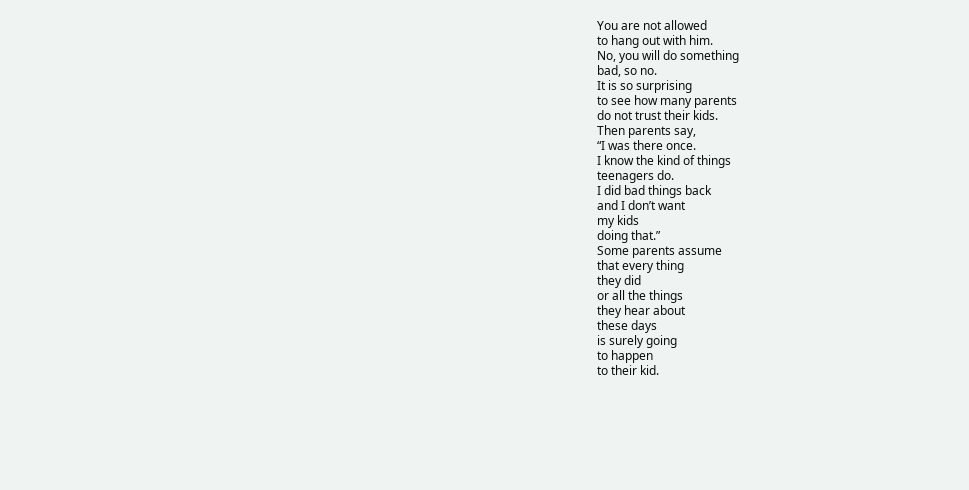You are not allowed
to hang out with him.
No, you will do something
bad, so no.
It is so surprising
to see how many parents
do not trust their kids.
Then parents say,
“I was there once.
I know the kind of things
teenagers do.
I did bad things back
and I don’t want
my kids
doing that.”
Some parents assume
that every thing
they did
or all the things
they hear about
these days
is surely going
to happen
to their kid.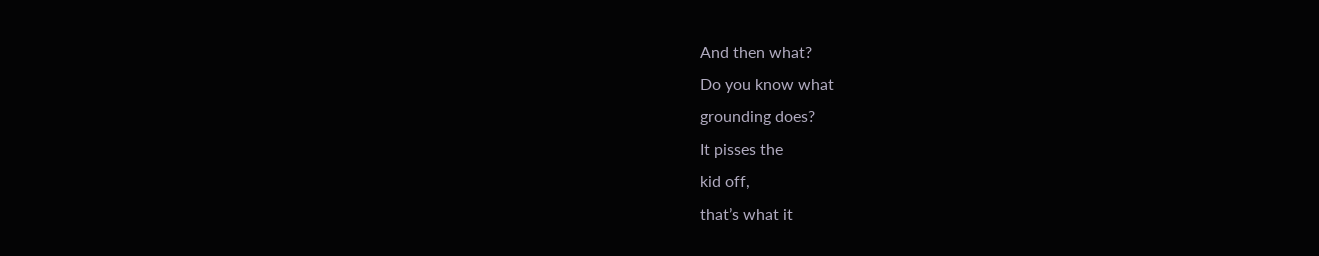And then what?
Do you know what
grounding does?
It pisses the
kid off,
that’s what it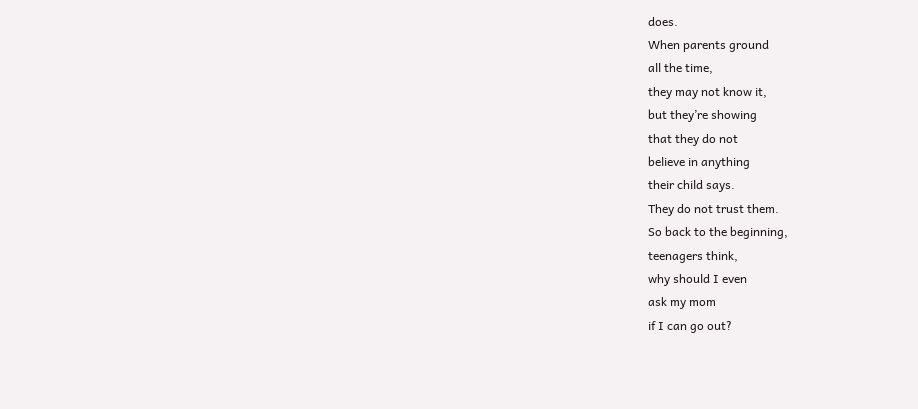does.
When parents ground
all the time,
they may not know it,
but they’re showing
that they do not
believe in anything
their child says.
They do not trust them.
So back to the beginning,
teenagers think,
why should I even
ask my mom
if I can go out?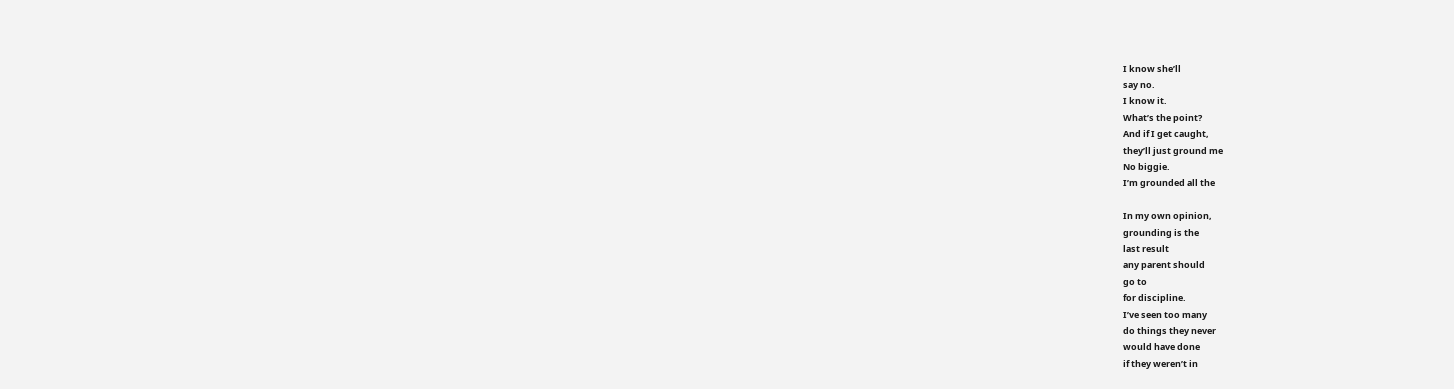I know she’ll
say no.
I know it.
What’s the point?
And if I get caught,
they’ll just ground me
No biggie.
I’m grounded all the

In my own opinion,
grounding is the
last result
any parent should
go to
for discipline.
I’ve seen too many
do things they never
would have done
if they weren’t in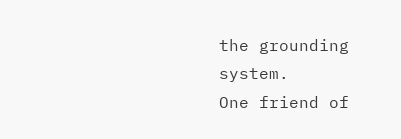the grounding system.
One friend of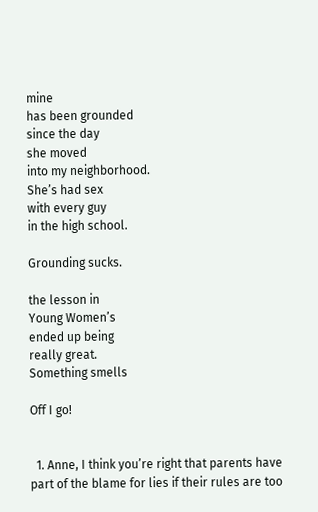mine
has been grounded
since the day
she moved
into my neighborhood.
She’s had sex
with every guy
in the high school.

Grounding sucks.

the lesson in
Young Women’s
ended up being
really great.
Something smells

Off I go!


  1. Anne, I think you’re right that parents have part of the blame for lies if their rules are too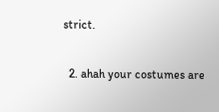strict.

  2. ahah your costumes are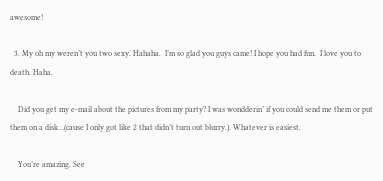awesome!

  3. My oh my weren’t you two sexy. Hahaha.  I’m so glad you guys came! I hope you had fun.  I love you to death. Haha.

    Did you get my e-mail about the pictures from my party? I was wondderin’ if you could send me them or put them on a disk…(cause I only got like 2 that didn’t turn out blurry.). Whatever is easiest.

    You’re amazing. See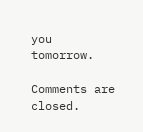you tomorrow.

Comments are closed.